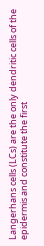Langerhans cells (LCs) are the only dendritic cells of the epidermis and constitute the first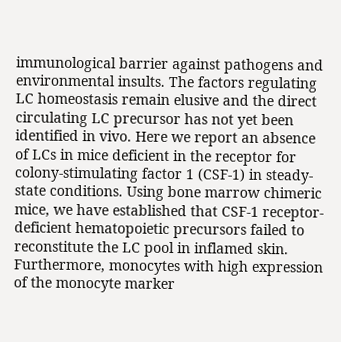immunological barrier against pathogens and environmental insults. The factors regulating LC homeostasis remain elusive and the direct circulating LC precursor has not yet been identified in vivo. Here we report an absence of LCs in mice deficient in the receptor for colony-stimulating factor 1 (CSF-1) in steady-state conditions. Using bone marrow chimeric mice, we have established that CSF-1 receptor-deficient hematopoietic precursors failed to reconstitute the LC pool in inflamed skin. Furthermore, monocytes with high expression of the monocyte marker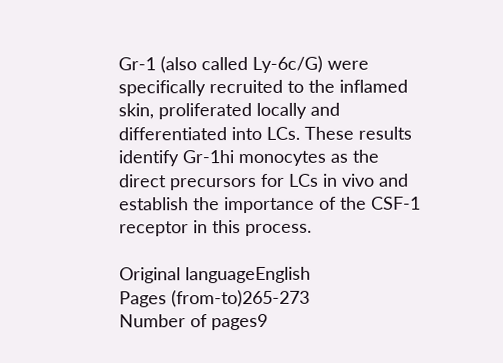Gr-1 (also called Ly-6c/G) were specifically recruited to the inflamed skin, proliferated locally and differentiated into LCs. These results identify Gr-1hi monocytes as the direct precursors for LCs in vivo and establish the importance of the CSF-1 receptor in this process.

Original languageEnglish
Pages (from-to)265-273
Number of pages9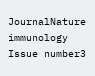JournalNature immunology
Issue number3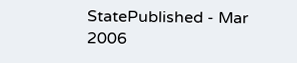StatePublished - Mar 2006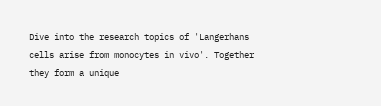Dive into the research topics of 'Langerhans cells arise from monocytes in vivo'. Together they form a unique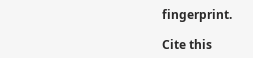fingerprint.

Cite this